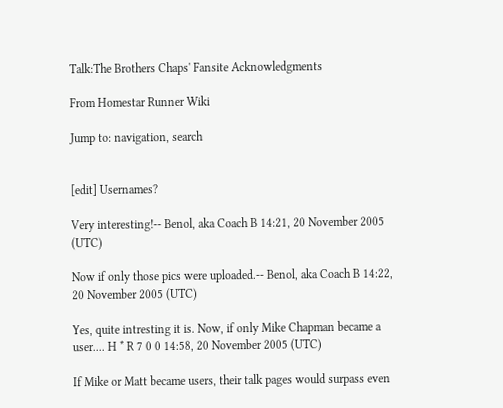Talk:The Brothers Chaps' Fansite Acknowledgments

From Homestar Runner Wiki

Jump to: navigation, search


[edit] Usernames?

Very interesting!-- Benol, aka Coach B 14:21, 20 November 2005 (UTC)

Now if only those pics were uploaded.-- Benol, aka Coach B 14:22, 20 November 2005 (UTC)

Yes, quite intresting it is. Now, if only Mike Chapman became a user.... H * R 7 0 0 14:58, 20 November 2005 (UTC)

If Mike or Matt became users, their talk pages would surpass even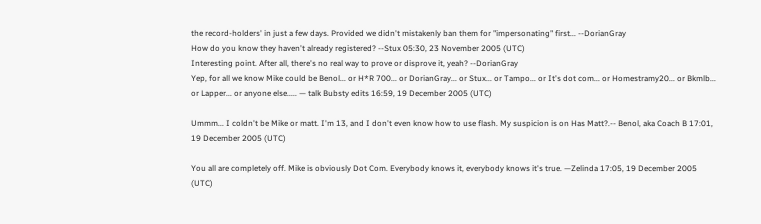the record-holders' in just a few days. Provided we didn't mistakenly ban them for "impersonating" first... --DorianGray
How do you know they haven't already registered? --Stux 05:30, 23 November 2005 (UTC)
Interesting point. After all, there's no real way to prove or disprove it, yeah? --DorianGray
Yep, for all we know Mike could be Benol... or H*R 700... or DorianGray... or Stux... or Tampo... or It's dot com... or Homestramy20... or Bkmlb... or Lapper... or anyone else..... — talk Bubsty edits 16:59, 19 December 2005 (UTC)

Ummm... I coldn't be Mike or matt. I'm 13, and I don't even know how to use flash. My suspicion is on Has Matt?.-- Benol, aka Coach B 17:01, 19 December 2005 (UTC)

You all are completely off. Mike is obviously Dot Com. Everybody knows it, everybody knows it's true. —Zelinda 17:05, 19 December 2005 (UTC)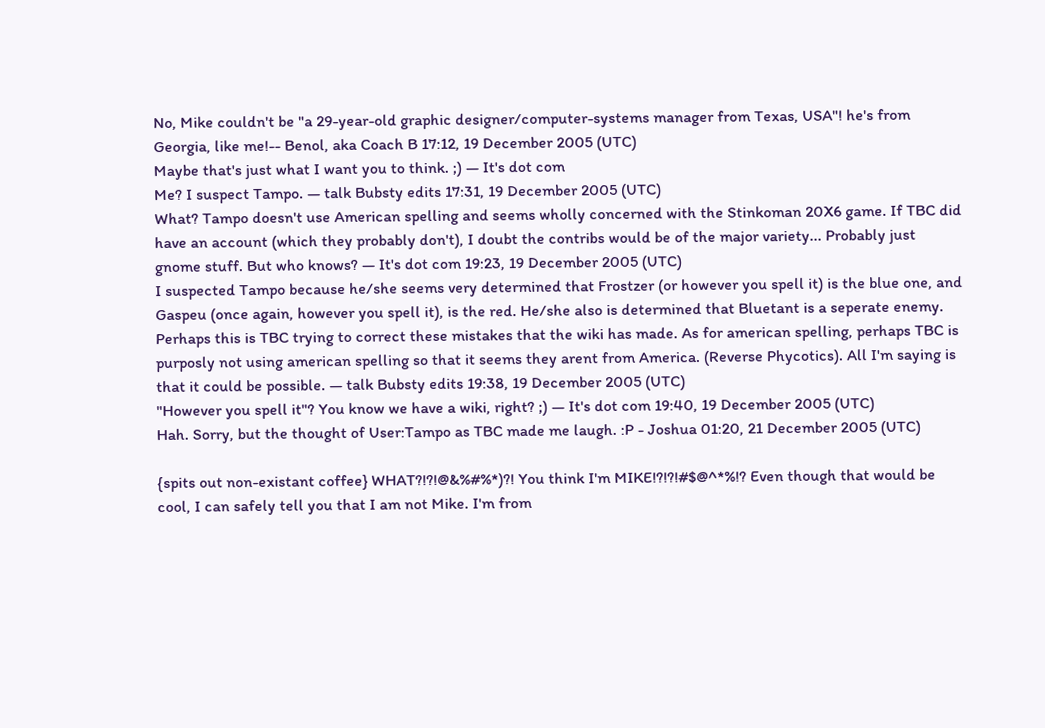No, Mike couldn't be "a 29-year-old graphic designer/computer-systems manager from Texas, USA"! he's from Georgia, like me!-- Benol, aka Coach B 17:12, 19 December 2005 (UTC)
Maybe that's just what I want you to think. ;) — It's dot com
Me? I suspect Tampo. — talk Bubsty edits 17:31, 19 December 2005 (UTC)
What? Tampo doesn't use American spelling and seems wholly concerned with the Stinkoman 20X6 game. If TBC did have an account (which they probably don't), I doubt the contribs would be of the major variety... Probably just gnome stuff. But who knows? — It's dot com 19:23, 19 December 2005 (UTC)
I suspected Tampo because he/she seems very determined that Frostzer (or however you spell it) is the blue one, and Gaspeu (once again, however you spell it), is the red. He/she also is determined that Bluetant is a seperate enemy. Perhaps this is TBC trying to correct these mistakes that the wiki has made. As for american spelling, perhaps TBC is purposly not using american spelling so that it seems they arent from America. (Reverse Phycotics). All I'm saying is that it could be possible. — talk Bubsty edits 19:38, 19 December 2005 (UTC)
"However you spell it"? You know we have a wiki, right? ;) — It's dot com 19:40, 19 December 2005 (UTC)
Hah. Sorry, but the thought of User:Tampo as TBC made me laugh. :P - Joshua 01:20, 21 December 2005 (UTC)

{spits out non-existant coffee} WHAT?!?!@&%#%*)?! You think I'm MIKE!?!?!#$@^*%!? Even though that would be cool, I can safely tell you that I am not Mike. I'm from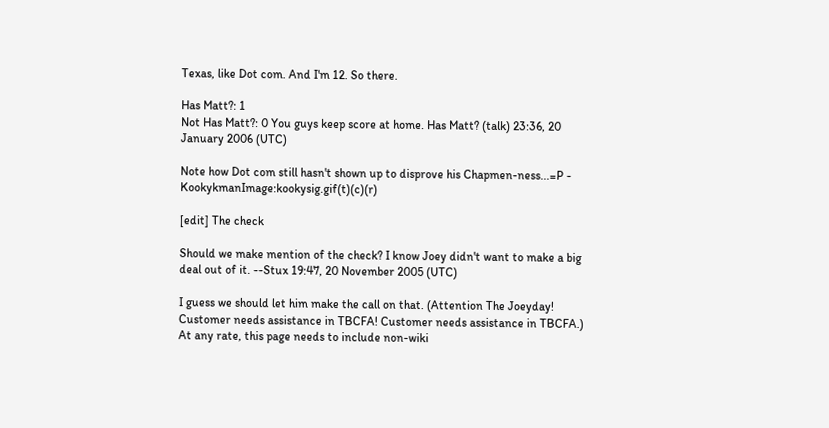Texas, like Dot com. And I'm 12. So there.

Has Matt?: 1
Not Has Matt?: 0 You guys keep score at home. Has Matt? (talk) 23:36, 20 January 2006 (UTC)

Note how Dot com still hasn't shown up to disprove his Chapmen-ness...=P - KookykmanImage:kookysig.gif(t)(c)(r)

[edit] The check

Should we make mention of the check? I know Joey didn't want to make a big deal out of it. --Stux 19:47, 20 November 2005 (UTC)

I guess we should let him make the call on that. (Attention The Joeyday! Customer needs assistance in TBCFA! Customer needs assistance in TBCFA.) At any rate, this page needs to include non-wiki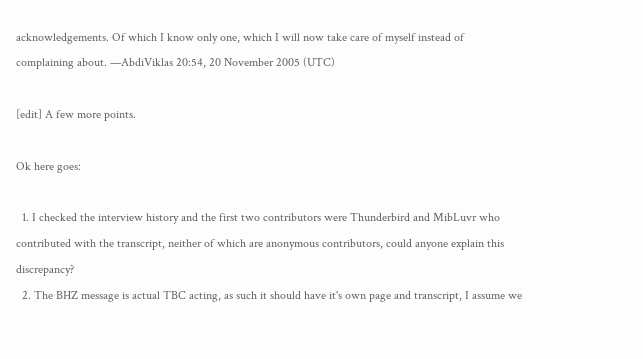acknowledgements. Of which I know only one, which I will now take care of myself instead of complaining about. —AbdiViklas 20:54, 20 November 2005 (UTC)

[edit] A few more points.

Ok here goes:

  1. I checked the interview history and the first two contributors were Thunderbird and MibLuvr who contributed with the transcript, neither of which are anonymous contributors, could anyone explain this discrepancy?
  2. The BHZ message is actual TBC acting, as such it should have it's own page and transcript, I assume we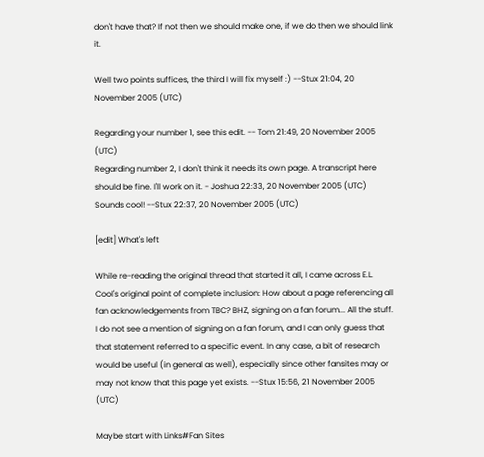don't have that? If not then we should make one, if we do then we should link it.

Well two points suffices, the third I will fix myself :) --Stux 21:04, 20 November 2005 (UTC)

Regarding your number 1, see this edit. -- Tom 21:49, 20 November 2005 (UTC)
Regarding number 2, I don't think it needs its own page. A transcript here should be fine. I'll work on it. - Joshua 22:33, 20 November 2005 (UTC)
Sounds cool! --Stux 22:37, 20 November 2005 (UTC)

[edit] What's left

While re-reading the original thread that started it all, I came across E.L. Cool's original point of complete inclusion: How about a page referencing all fan acknowledgements from TBC? BHZ, signing on a fan forum... All the stuff. I do not see a mention of signing on a fan forum, and I can only guess that that statement referred to a specific event. In any case, a bit of research would be useful (in general as well), especially since other fansites may or may not know that this page yet exists. --Stux 15:56, 21 November 2005 (UTC)

Maybe start with Links#Fan Sites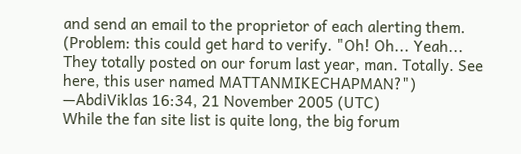and send an email to the proprietor of each alerting them. (Problem: this could get hard to verify. "Oh! Oh... Yeah... They totally posted on our forum last year, man. Totally. See here, this user named MATTANMIKECHAPMAN?") —AbdiViklas 16:34, 21 November 2005 (UTC)
While the fan site list is quite long, the big forum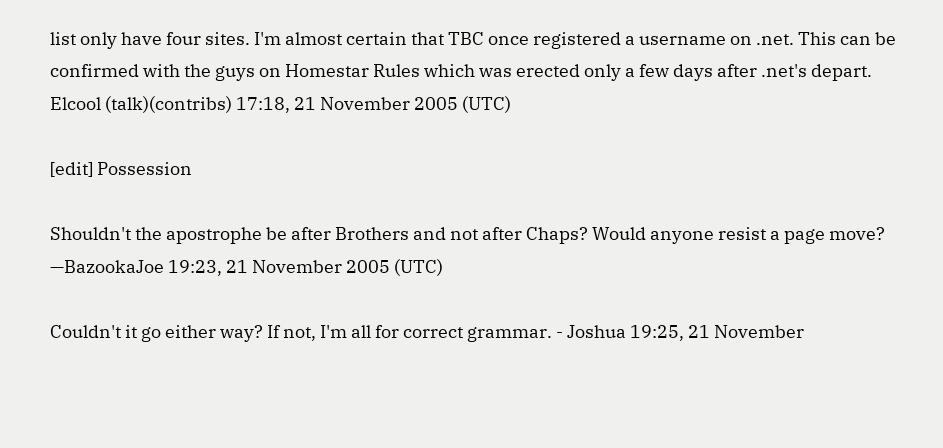list only have four sites. I'm almost certain that TBC once registered a username on .net. This can be confirmed with the guys on Homestar Rules which was erected only a few days after .net's depart. Elcool (talk)(contribs) 17:18, 21 November 2005 (UTC)

[edit] Possession

Shouldn't the apostrophe be after Brothers and not after Chaps? Would anyone resist a page move? —BazookaJoe 19:23, 21 November 2005 (UTC)

Couldn't it go either way? If not, I'm all for correct grammar. - Joshua 19:25, 21 November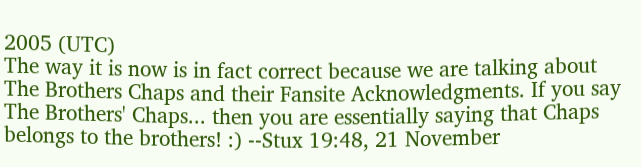2005 (UTC)
The way it is now is in fact correct because we are talking about The Brothers Chaps and their Fansite Acknowledgments. If you say The Brothers' Chaps... then you are essentially saying that Chaps belongs to the brothers! :) --Stux 19:48, 21 November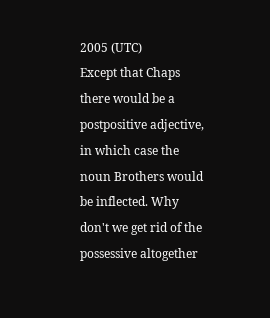2005 (UTC)
Except that Chaps there would be a postpositive adjective, in which case the noun Brothers would be inflected. Why don't we get rid of the possessive altogether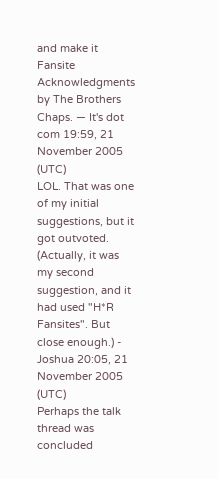and make it Fansite Acknowledgments by The Brothers Chaps. — It's dot com 19:59, 21 November 2005 (UTC)
LOL. That was one of my initial suggestions, but it got outvoted. (Actually, it was my second suggestion, and it had used "H*R Fansites". But close enough.) - Joshua 20:05, 21 November 2005 (UTC)
Perhaps the talk thread was concluded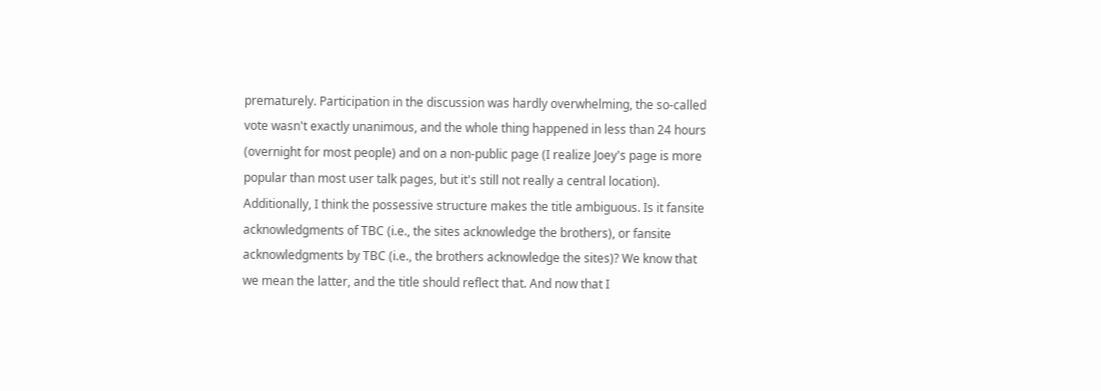prematurely. Participation in the discussion was hardly overwhelming, the so-called vote wasn't exactly unanimous, and the whole thing happened in less than 24 hours (overnight for most people) and on a non-public page (I realize Joey's page is more popular than most user talk pages, but it's still not really a central location). Additionally, I think the possessive structure makes the title ambiguous. Is it fansite acknowledgments of TBC (i.e., the sites acknowledge the brothers), or fansite acknowledgments by TBC (i.e., the brothers acknowledge the sites)? We know that we mean the latter, and the title should reflect that. And now that I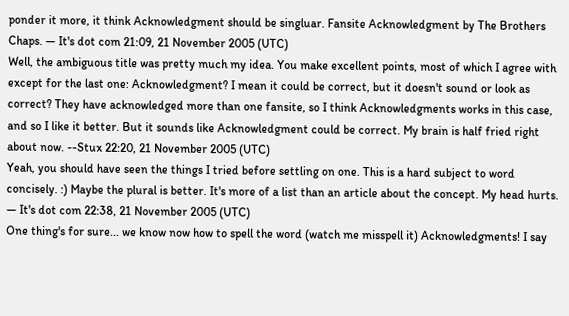ponder it more, it think Acknowledgment should be singluar. Fansite Acknowledgment by The Brothers Chaps. — It's dot com 21:09, 21 November 2005 (UTC)
Well, the ambiguous title was pretty much my idea. You make excellent points, most of which I agree with except for the last one: Acknowledgment? I mean it could be correct, but it doesn't sound or look as correct? They have acknowledged more than one fansite, so I think Acknowledgments works in this case, and so I like it better. But it sounds like Acknowledgment could be correct. My brain is half fried right about now. --Stux 22:20, 21 November 2005 (UTC)
Yeah, you should have seen the things I tried before settling on one. This is a hard subject to word concisely. :) Maybe the plural is better. It's more of a list than an article about the concept. My head hurts. — It's dot com 22:38, 21 November 2005 (UTC)
One thing's for sure... we know now how to spell the word (watch me misspell it) Acknowledgments! I say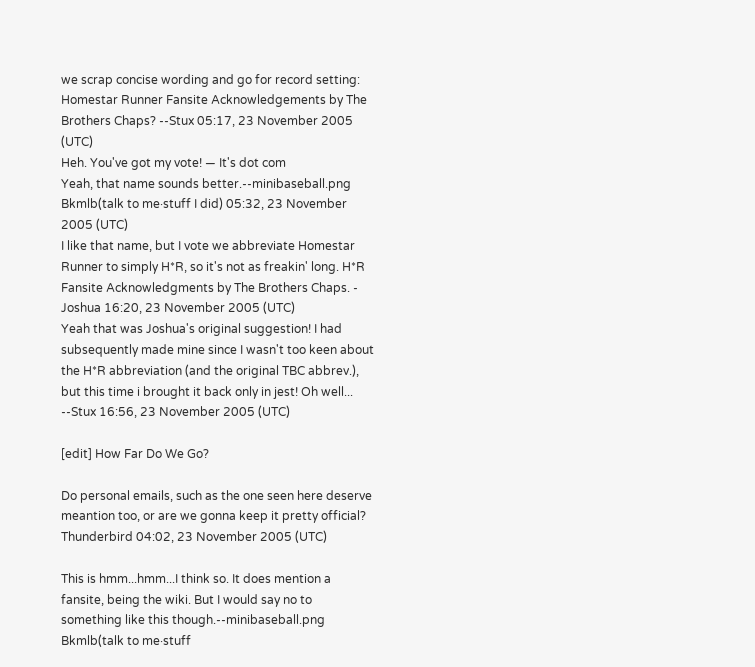we scrap concise wording and go for record setting: Homestar Runner Fansite Acknowledgements by The Brothers Chaps? --Stux 05:17, 23 November 2005 (UTC)
Heh. You've got my vote! — It's dot com
Yeah, that name sounds better.--minibaseball.png Bkmlb(talk to me·stuff I did) 05:32, 23 November 2005 (UTC)
I like that name, but I vote we abbreviate Homestar Runner to simply H*R, so it's not as freakin' long. H*R Fansite Acknowledgments by The Brothers Chaps. - Joshua 16:20, 23 November 2005 (UTC)
Yeah that was Joshua's original suggestion! I had subsequently made mine since I wasn't too keen about the H*R abbreviation (and the original TBC abbrev.), but this time i brought it back only in jest! Oh well... --Stux 16:56, 23 November 2005 (UTC)

[edit] How Far Do We Go?

Do personal emails, such as the one seen here deserve meantion too, or are we gonna keep it pretty official? Thunderbird 04:02, 23 November 2005 (UTC)

This is hmm...hmm...I think so. It does mention a fansite, being the wiki. But I would say no to something like this though.--minibaseball.png Bkmlb(talk to me·stuff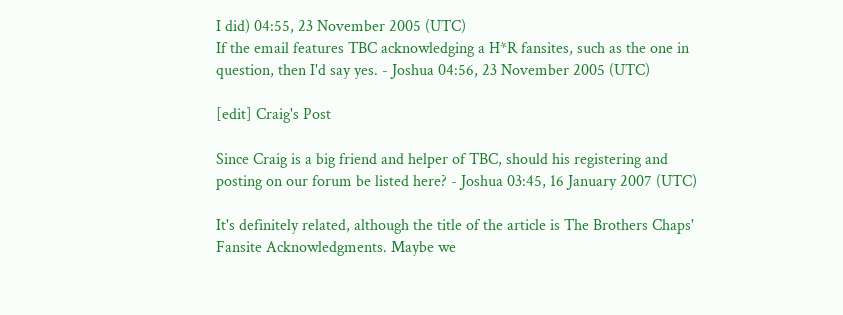I did) 04:55, 23 November 2005 (UTC)
If the email features TBC acknowledging a H*R fansites, such as the one in question, then I'd say yes. - Joshua 04:56, 23 November 2005 (UTC)

[edit] Craig's Post

Since Craig is a big friend and helper of TBC, should his registering and posting on our forum be listed here? - Joshua 03:45, 16 January 2007 (UTC)

It's definitely related, although the title of the article is The Brothers Chaps' Fansite Acknowledgments. Maybe we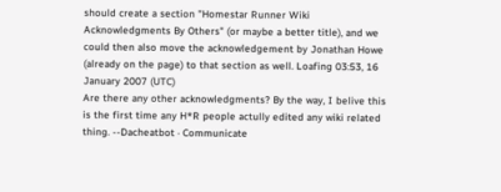should create a section "Homestar Runner Wiki Acknowledgments By Others" (or maybe a better title), and we could then also move the acknowledgement by Jonathan Howe (already on the page) to that section as well. Loafing 03:53, 16 January 2007 (UTC)
Are there any other acknowledgments? By the way, I belive this is the first time any H*R people actully edited any wiki related thing. --Dacheatbot · Communicate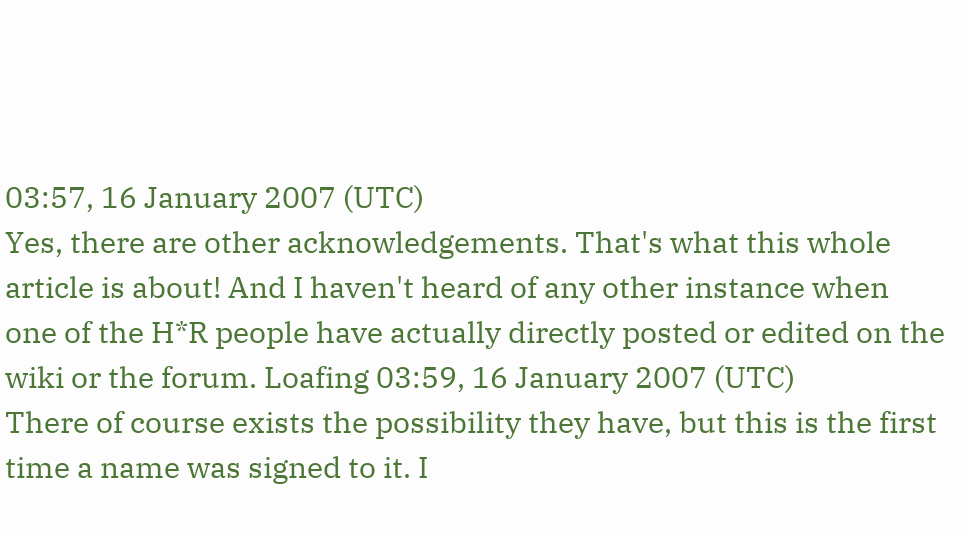03:57, 16 January 2007 (UTC)
Yes, there are other acknowledgements. That's what this whole article is about! And I haven't heard of any other instance when one of the H*R people have actually directly posted or edited on the wiki or the forum. Loafing 03:59, 16 January 2007 (UTC)
There of course exists the possibility they have, but this is the first time a name was signed to it. I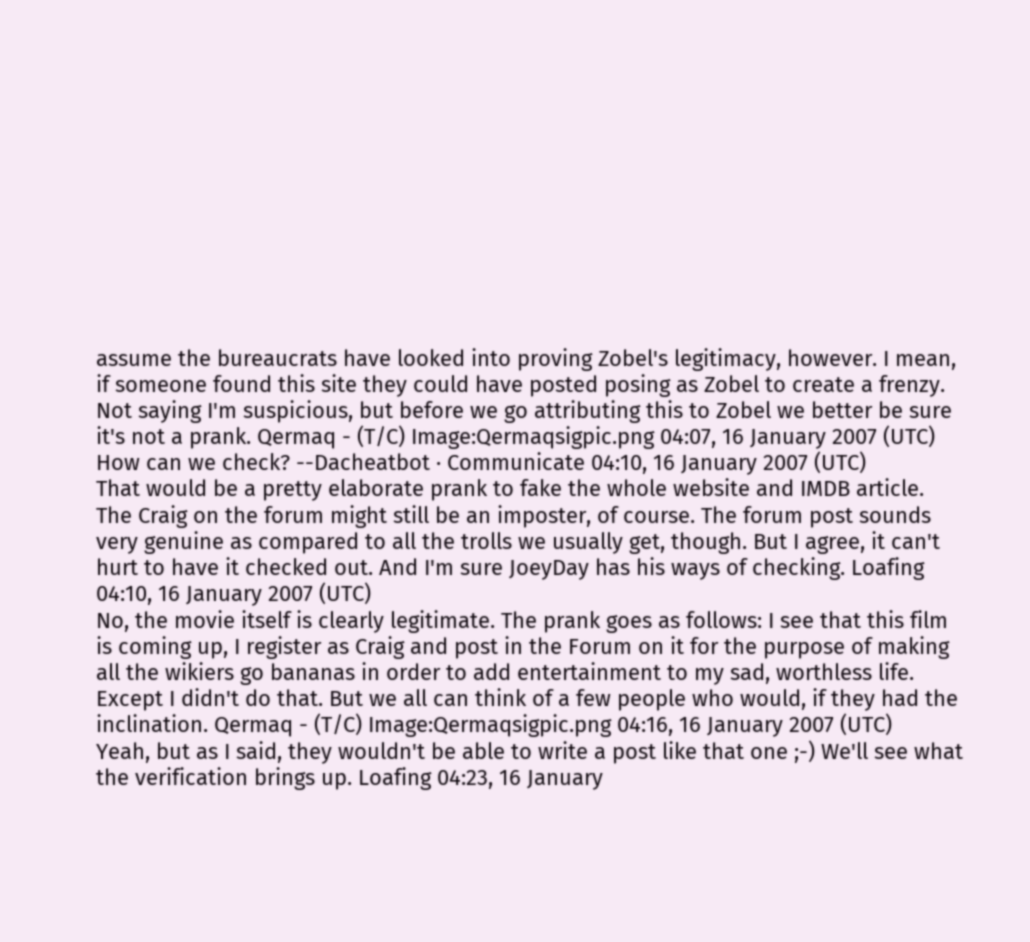assume the bureaucrats have looked into proving Zobel's legitimacy, however. I mean, if someone found this site they could have posted posing as Zobel to create a frenzy. Not saying I'm suspicious, but before we go attributing this to Zobel we better be sure it's not a prank. Qermaq - (T/C) Image:Qermaqsigpic.png 04:07, 16 January 2007 (UTC)
How can we check? --Dacheatbot · Communicate 04:10, 16 January 2007 (UTC)
That would be a pretty elaborate prank to fake the whole website and IMDB article. The Craig on the forum might still be an imposter, of course. The forum post sounds very genuine as compared to all the trolls we usually get, though. But I agree, it can't hurt to have it checked out. And I'm sure JoeyDay has his ways of checking. Loafing 04:10, 16 January 2007 (UTC)
No, the movie itself is clearly legitimate. The prank goes as follows: I see that this film is coming up, I register as Craig and post in the Forum on it for the purpose of making all the wikiers go bananas in order to add entertainment to my sad, worthless life. Except I didn't do that. But we all can think of a few people who would, if they had the inclination. Qermaq - (T/C) Image:Qermaqsigpic.png 04:16, 16 January 2007 (UTC)
Yeah, but as I said, they wouldn't be able to write a post like that one ;-) We'll see what the verification brings up. Loafing 04:23, 16 January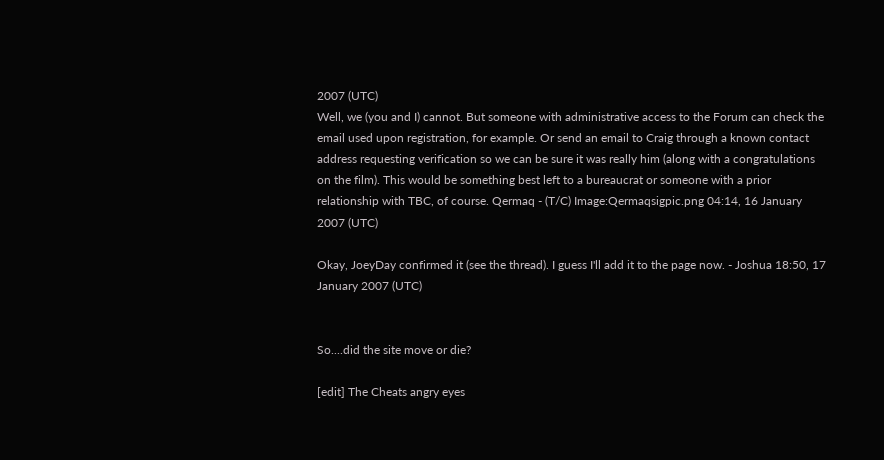2007 (UTC)
Well, we (you and I) cannot. But someone with administrative access to the Forum can check the email used upon registration, for example. Or send an email to Craig through a known contact address requesting verification so we can be sure it was really him (along with a congratulations on the film). This would be something best left to a bureaucrat or someone with a prior relationship with TBC, of course. Qermaq - (T/C) Image:Qermaqsigpic.png 04:14, 16 January 2007 (UTC)

Okay, JoeyDay confirmed it (see the thread). I guess I'll add it to the page now. - Joshua 18:50, 17 January 2007 (UTC)


So....did the site move or die?

[edit] The Cheats angry eyes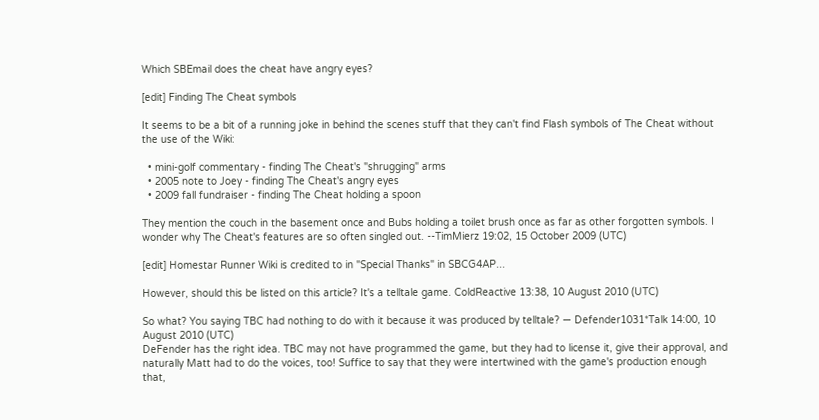Which SBEmail does the cheat have angry eyes?

[edit] Finding The Cheat symbols

It seems to be a bit of a running joke in behind the scenes stuff that they can't find Flash symbols of The Cheat without the use of the Wiki:

  • mini-golf commentary - finding The Cheat's "shrugging" arms
  • 2005 note to Joey - finding The Cheat's angry eyes
  • 2009 fall fundraiser - finding The Cheat holding a spoon

They mention the couch in the basement once and Bubs holding a toilet brush once as far as other forgotten symbols. I wonder why The Cheat's features are so often singled out. --TimMierz 19:02, 15 October 2009 (UTC)

[edit] Homestar Runner Wiki is credited to in "Special Thanks" in SBCG4AP...

However, should this be listed on this article? It's a telltale game. ColdReactive 13:38, 10 August 2010 (UTC)

So what? You saying TBC had nothing to do with it because it was produced by telltale? — Defender1031*Talk 14:00, 10 August 2010 (UTC)
DeFender has the right idea. TBC may not have programmed the game, but they had to license it, give their approval, and naturally Matt had to do the voices, too! Suffice to say that they were intertwined with the game's production enough that,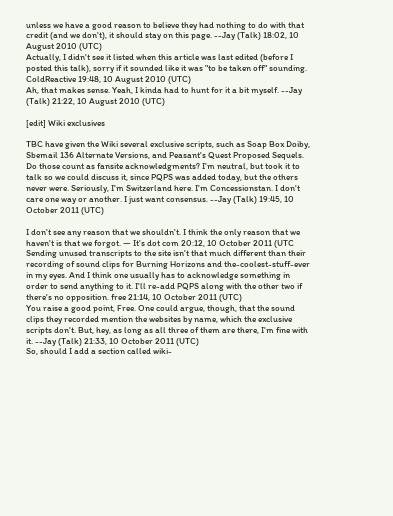unless we have a good reason to believe they had nothing to do with that credit (and we don't), it should stay on this page. --Jay (Talk) 18:02, 10 August 2010 (UTC)
Actually, I didn't see it listed when this article was last edited (before I posted this talk), sorry if it sounded like it was "to be taken off" sounding. ColdReactive 19:48, 10 August 2010 (UTC)
Ah, that makes sense. Yeah, I kinda had to hunt for it a bit myself. --Jay (Talk) 21:22, 10 August 2010 (UTC)

[edit] Wiki exclusives

TBC have given the Wiki several exclusive scripts, such as Soap Box Doiby, Sbemail 136 Alternate Versions, and Peasant's Quest Proposed Sequels. Do those count as fansite acknowledgments? I'm neutral, but took it to talk so we could discuss it, since PQPS was added today, but the others never were. Seriously, I'm Switzerland here. I'm Concessionstan. I don't care one way or another. I just want consensus. --Jay (Talk) 19:45, 10 October 2011 (UTC)

I don't see any reason that we shouldn't. I think the only reason that we haven't is that we forgot. — It's dot com 20:12, 10 October 2011 (UTC
Sending unused transcripts to the site isn't that much different than their recording of sound clips for Burning Horizons and the-coolest-stuff-ever in my eyes. And I think one usually has to acknowledge something in order to send anything to it. I'll re-add PQPS along with the other two if there's no opposition. free 21:14, 10 October 2011 (UTC)
You raise a good point, Free. One could argue, though, that the sound clips they recorded mention the websites by name, which the exclusive scripts don't. But, hey, as long as all three of them are there, I'm fine with it. --Jay (Talk) 21:33, 10 October 2011 (UTC)
So, should I add a section called wiki-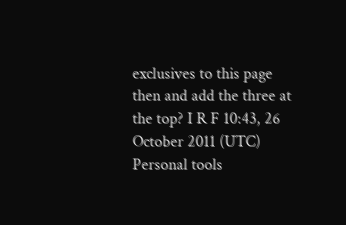exclusives to this page then and add the three at the top? I R F 10:43, 26 October 2011 (UTC)
Personal tools